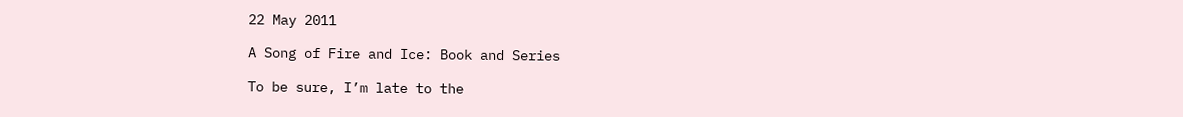22 May 2011

A Song of Fire and Ice: Book and Series

To be sure, I’m late to the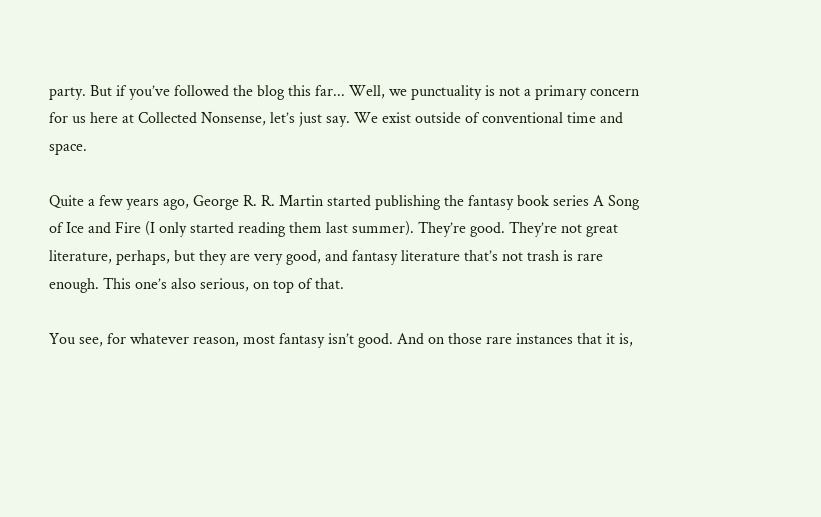party. But if you’ve followed the blog this far... Well, we punctuality is not a primary concern for us here at Collected Nonsense, let’s just say. We exist outside of conventional time and space.

Quite a few years ago, George R. R. Martin started publishing the fantasy book series A Song of Ice and Fire (I only started reading them last summer). They’re good. They’re not great literature, perhaps, but they are very good, and fantasy literature that’s not trash is rare enough. This one’s also serious, on top of that.

You see, for whatever reason, most fantasy isn’t good. And on those rare instances that it is,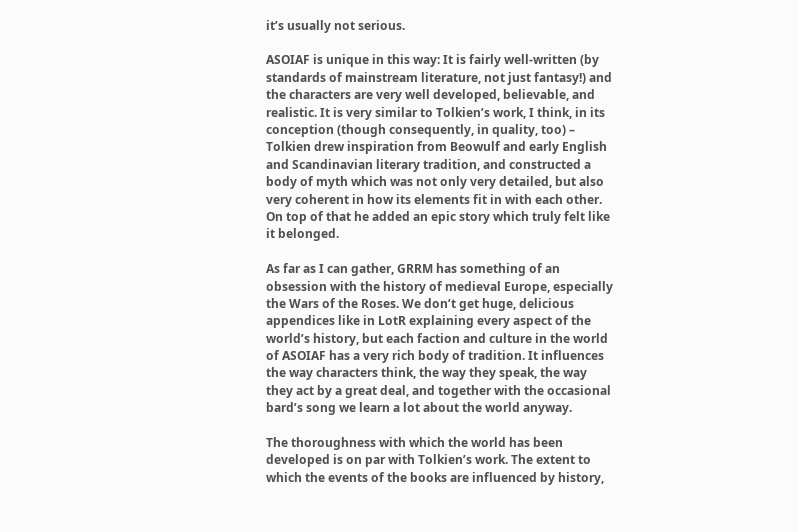it’s usually not serious.

ASOIAF is unique in this way: It is fairly well-written (by standards of mainstream literature, not just fantasy!) and the characters are very well developed, believable, and realistic. It is very similar to Tolkien’s work, I think, in its conception (though consequently, in quality, too) – Tolkien drew inspiration from Beowulf and early English and Scandinavian literary tradition, and constructed a body of myth which was not only very detailed, but also very coherent in how its elements fit in with each other. On top of that he added an epic story which truly felt like it belonged.

As far as I can gather, GRRM has something of an obsession with the history of medieval Europe, especially the Wars of the Roses. We don’t get huge, delicious appendices like in LotR explaining every aspect of the world’s history, but each faction and culture in the world of ASOIAF has a very rich body of tradition. It influences the way characters think, the way they speak, the way they act by a great deal, and together with the occasional bard’s song we learn a lot about the world anyway.

The thoroughness with which the world has been developed is on par with Tolkien’s work. The extent to which the events of the books are influenced by history,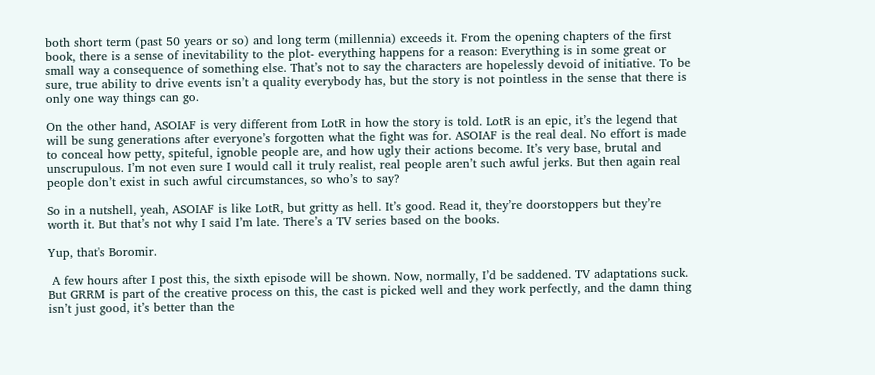both short term (past 50 years or so) and long term (millennia) exceeds it. From the opening chapters of the first book, there is a sense of inevitability to the plot- everything happens for a reason: Everything is in some great or small way a consequence of something else. That’s not to say the characters are hopelessly devoid of initiative. To be sure, true ability to drive events isn’t a quality everybody has, but the story is not pointless in the sense that there is only one way things can go.

On the other hand, ASOIAF is very different from LotR in how the story is told. LotR is an epic, it’s the legend that will be sung generations after everyone’s forgotten what the fight was for. ASOIAF is the real deal. No effort is made to conceal how petty, spiteful, ignoble people are, and how ugly their actions become. It’s very base, brutal and unscrupulous. I’m not even sure I would call it truly realist, real people aren’t such awful jerks. But then again real people don’t exist in such awful circumstances, so who’s to say?

So in a nutshell, yeah, ASOIAF is like LotR, but gritty as hell. It’s good. Read it, they’re doorstoppers but they’re worth it. But that’s not why I said I’m late. There’s a TV series based on the books.

Yup, that's Boromir.

 A few hours after I post this, the sixth episode will be shown. Now, normally, I’d be saddened. TV adaptations suck. But GRRM is part of the creative process on this, the cast is picked well and they work perfectly, and the damn thing isn’t just good, it’s better than the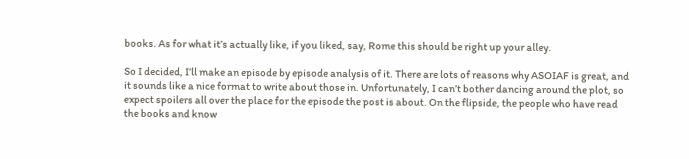books. As for what it’s actually like, if you liked, say, Rome this should be right up your alley.

So I decided, I’ll make an episode by episode analysis of it. There are lots of reasons why ASOIAF is great, and it sounds like a nice format to write about those in. Unfortunately, I can’t bother dancing around the plot, so expect spoilers all over the place for the episode the post is about. On the flipside, the people who have read the books and know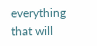everything that will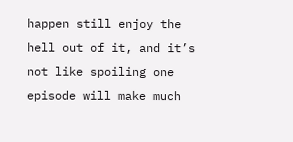happen still enjoy the hell out of it, and it’s not like spoiling one episode will make much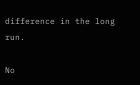difference in the long run.

No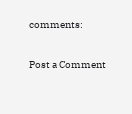comments:

Post a Comment